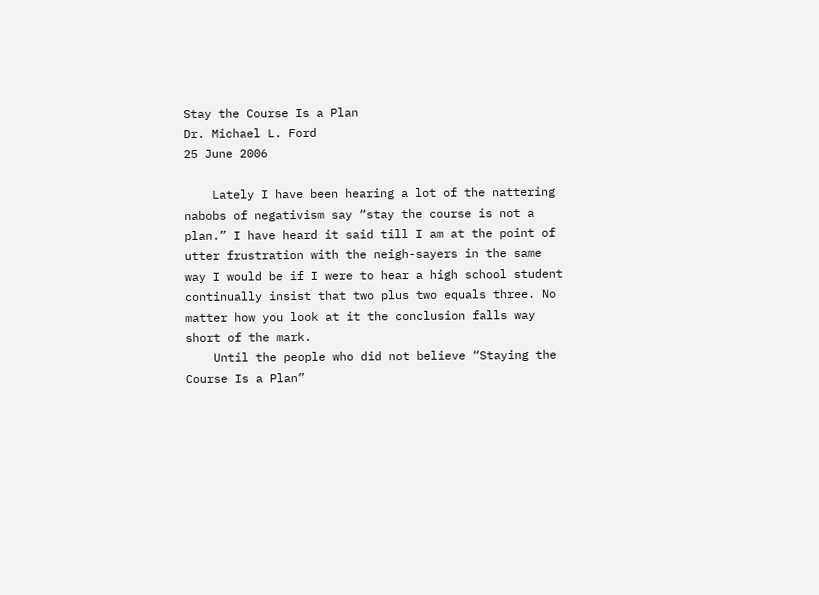Stay the Course Is a Plan
Dr. Michael L. Ford
25 June 2006

    Lately I have been hearing a lot of the nattering
nabobs of negativism say “stay the course is not a
plan.” I have heard it said till I am at the point of
utter frustration with the neigh-sayers in the same
way I would be if I were to hear a high school student
continually insist that two plus two equals three. No
matter how you look at it the conclusion falls way
short of the mark.
    Until the people who did not believe “Staying the
Course Is a Plan”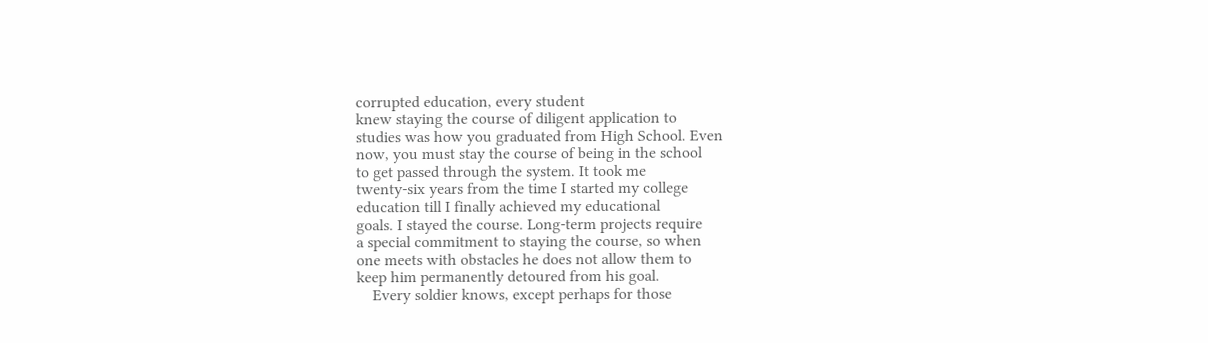corrupted education, every student
knew staying the course of diligent application to
studies was how you graduated from High School. Even
now, you must stay the course of being in the school
to get passed through the system. It took me
twenty-six years from the time I started my college
education till I finally achieved my educational
goals. I stayed the course. Long-term projects require
a special commitment to staying the course, so when
one meets with obstacles he does not allow them to
keep him permanently detoured from his goal.
    Every soldier knows, except perhaps for those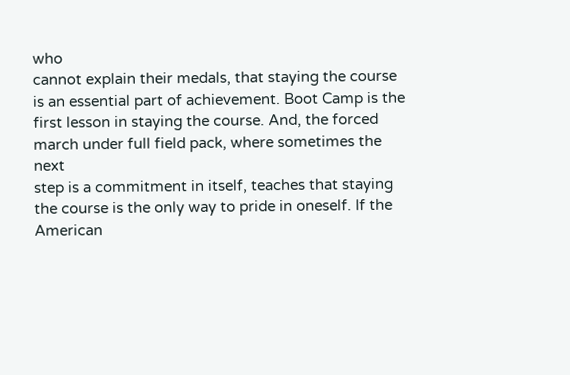who
cannot explain their medals, that staying the course
is an essential part of achievement. Boot Camp is the
first lesson in staying the course. And, the forced
march under full field pack, where sometimes the next
step is a commitment in itself, teaches that staying
the course is the only way to pride in oneself. If the
American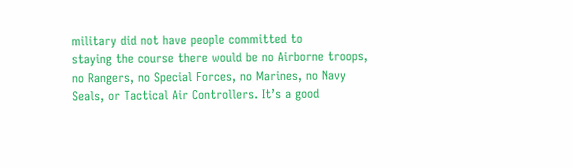military did not have people committed to
staying the course there would be no Airborne troops,
no Rangers, no Special Forces, no Marines, no Navy
Seals, or Tactical Air Controllers. It’s a good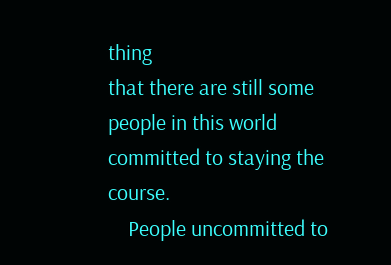thing
that there are still some people in this world
committed to staying the course.
    People uncommitted to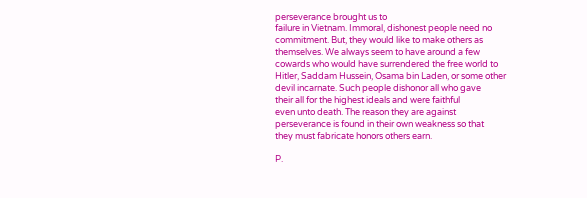perseverance brought us to
failure in Vietnam. Immoral, dishonest people need no
commitment. But, they would like to make others as
themselves. We always seem to have around a few
cowards who would have surrendered the free world to
Hitler, Saddam Hussein, Osama bin Laden, or some other
devil incarnate. Such people dishonor all who gave
their all for the highest ideals and were faithful
even unto death. The reason they are against
perseverance is found in their own weakness so that
they must fabricate honors others earn.

P.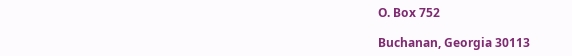O. Box 752

Buchanan, Georgia 30113